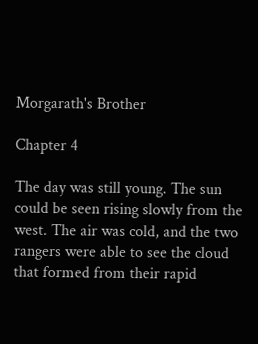Morgarath's Brother

Chapter 4

The day was still young. The sun could be seen rising slowly from the west. The air was cold, and the two rangers were able to see the cloud that formed from their rapid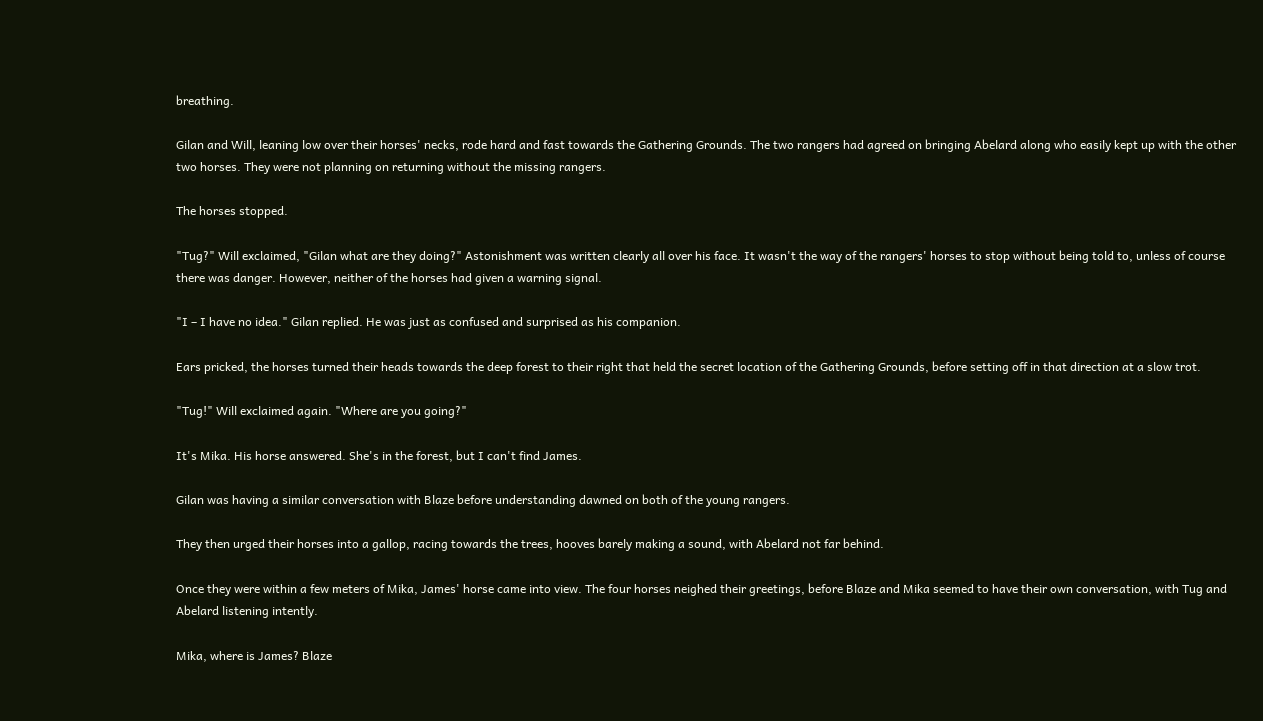breathing.

Gilan and Will, leaning low over their horses' necks, rode hard and fast towards the Gathering Grounds. The two rangers had agreed on bringing Abelard along who easily kept up with the other two horses. They were not planning on returning without the missing rangers.

The horses stopped.

"Tug?" Will exclaimed, "Gilan what are they doing?" Astonishment was written clearly all over his face. It wasn't the way of the rangers' horses to stop without being told to, unless of course there was danger. However, neither of the horses had given a warning signal.

"I – I have no idea." Gilan replied. He was just as confused and surprised as his companion.

Ears pricked, the horses turned their heads towards the deep forest to their right that held the secret location of the Gathering Grounds, before setting off in that direction at a slow trot.

"Tug!" Will exclaimed again. "Where are you going?"

It's Mika. His horse answered. She's in the forest, but I can't find James.

Gilan was having a similar conversation with Blaze before understanding dawned on both of the young rangers.

They then urged their horses into a gallop, racing towards the trees, hooves barely making a sound, with Abelard not far behind.

Once they were within a few meters of Mika, James' horse came into view. The four horses neighed their greetings, before Blaze and Mika seemed to have their own conversation, with Tug and Abelard listening intently.

Mika, where is James? Blaze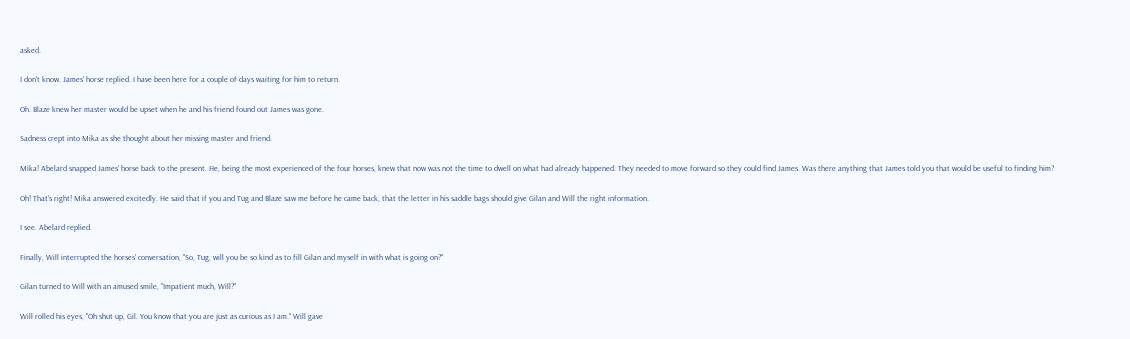asked.

I don't know. James' horse replied. I have been here for a couple of days waiting for him to return.

Oh. Blaze knew her master would be upset when he and his friend found out James was gone.

Sadness crept into Mika as she thought about her missing master and friend.

Mika! Abelard snapped James' horse back to the present. He, being the most experienced of the four horses, knew that now was not the time to dwell on what had already happened. They needed to move forward so they could find James. Was there anything that James told you that would be useful to finding him?

Oh! That's right! Mika answered excitedly. He said that if you and Tug and Blaze saw me before he came back, that the letter in his saddle bags should give Gilan and Will the right information.

I see. Abelard replied.

Finally, Will interrupted the horses' conversation, "So, Tug, will you be so kind as to fill Gilan and myself in with what is going on?"

Gilan turned to Will with an amused smile, "Impatient much, Will?"

Will rolled his eyes, "Oh shut up, Gil. You know that you are just as curious as I am." Will gave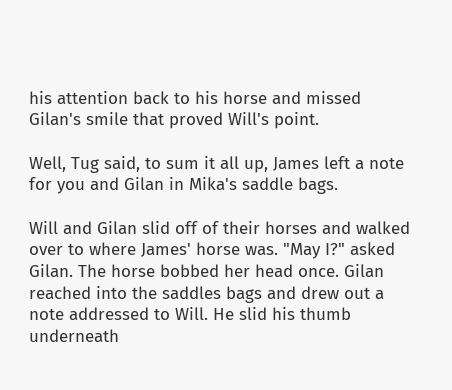his attention back to his horse and missed Gilan's smile that proved Will's point.

Well, Tug said, to sum it all up, James left a note for you and Gilan in Mika's saddle bags.

Will and Gilan slid off of their horses and walked over to where James' horse was. "May I?" asked Gilan. The horse bobbed her head once. Gilan reached into the saddles bags and drew out a note addressed to Will. He slid his thumb underneath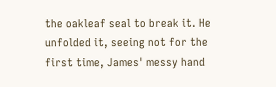the oakleaf seal to break it. He unfolded it, seeing not for the first time, James' messy hand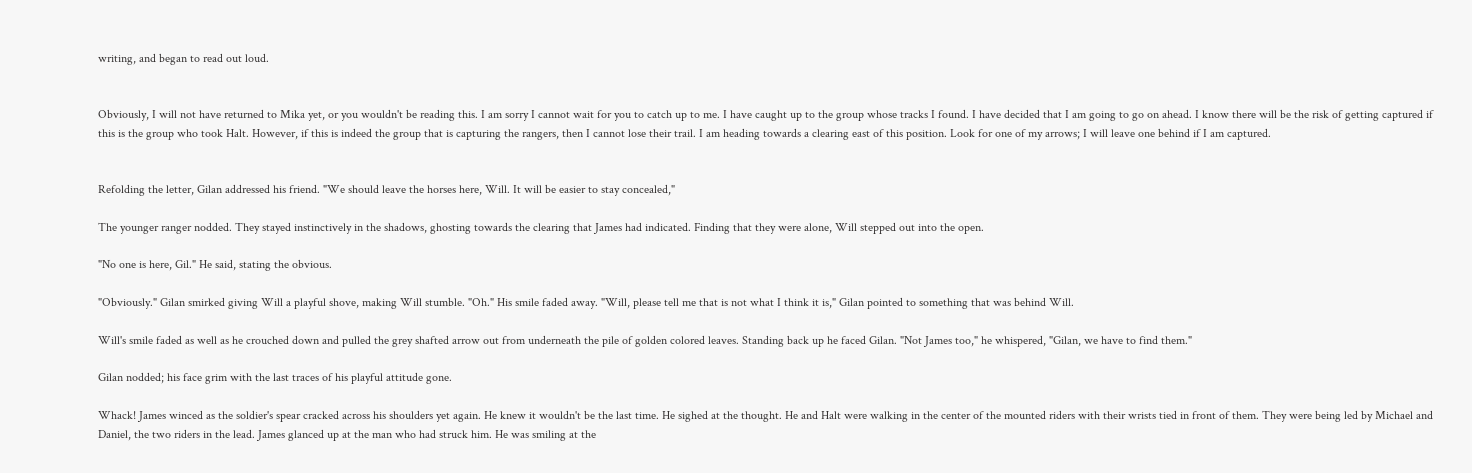writing, and began to read out loud.


Obviously, I will not have returned to Mika yet, or you wouldn't be reading this. I am sorry I cannot wait for you to catch up to me. I have caught up to the group whose tracks I found. I have decided that I am going to go on ahead. I know there will be the risk of getting captured if this is the group who took Halt. However, if this is indeed the group that is capturing the rangers, then I cannot lose their trail. I am heading towards a clearing east of this position. Look for one of my arrows; I will leave one behind if I am captured.


Refolding the letter, Gilan addressed his friend. "We should leave the horses here, Will. It will be easier to stay concealed,"

The younger ranger nodded. They stayed instinctively in the shadows, ghosting towards the clearing that James had indicated. Finding that they were alone, Will stepped out into the open.

"No one is here, Gil." He said, stating the obvious.

"Obviously." Gilan smirked giving Will a playful shove, making Will stumble. "Oh." His smile faded away. "Will, please tell me that is not what I think it is," Gilan pointed to something that was behind Will.

Will's smile faded as well as he crouched down and pulled the grey shafted arrow out from underneath the pile of golden colored leaves. Standing back up he faced Gilan. "Not James too," he whispered, "Gilan, we have to find them."

Gilan nodded; his face grim with the last traces of his playful attitude gone.

Whack! James winced as the soldier's spear cracked across his shoulders yet again. He knew it wouldn't be the last time. He sighed at the thought. He and Halt were walking in the center of the mounted riders with their wrists tied in front of them. They were being led by Michael and Daniel, the two riders in the lead. James glanced up at the man who had struck him. He was smiling at the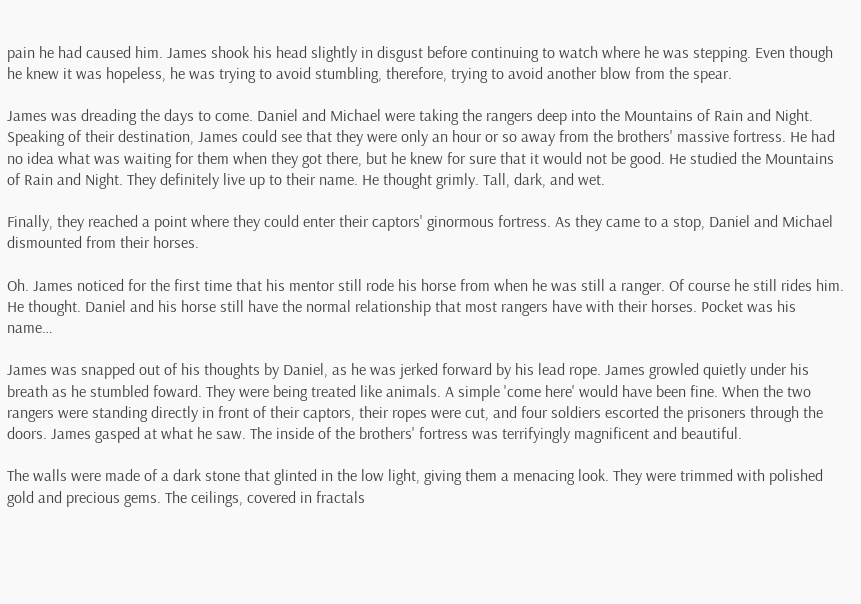pain he had caused him. James shook his head slightly in disgust before continuing to watch where he was stepping. Even though he knew it was hopeless, he was trying to avoid stumbling, therefore, trying to avoid another blow from the spear.

James was dreading the days to come. Daniel and Michael were taking the rangers deep into the Mountains of Rain and Night. Speaking of their destination, James could see that they were only an hour or so away from the brothers' massive fortress. He had no idea what was waiting for them when they got there, but he knew for sure that it would not be good. He studied the Mountains of Rain and Night. They definitely live up to their name. He thought grimly. Tall, dark, and wet.

Finally, they reached a point where they could enter their captors' ginormous fortress. As they came to a stop, Daniel and Michael dismounted from their horses.

Oh. James noticed for the first time that his mentor still rode his horse from when he was still a ranger. Of course he still rides him. He thought. Daniel and his horse still have the normal relationship that most rangers have with their horses. Pocket was his name…

James was snapped out of his thoughts by Daniel, as he was jerked forward by his lead rope. James growled quietly under his breath as he stumbled foward. They were being treated like animals. A simple 'come here' would have been fine. When the two rangers were standing directly in front of their captors, their ropes were cut, and four soldiers escorted the prisoners through the doors. James gasped at what he saw. The inside of the brothers' fortress was terrifyingly magnificent and beautiful.

The walls were made of a dark stone that glinted in the low light, giving them a menacing look. They were trimmed with polished gold and precious gems. The ceilings, covered in fractals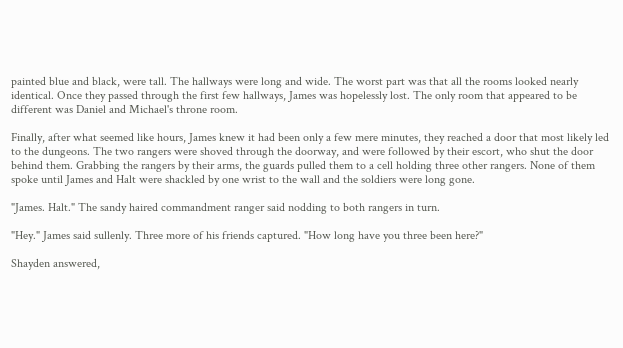painted blue and black, were tall. The hallways were long and wide. The worst part was that all the rooms looked nearly identical. Once they passed through the first few hallways, James was hopelessly lost. The only room that appeared to be different was Daniel and Michael's throne room.

Finally, after what seemed like hours, James knew it had been only a few mere minutes, they reached a door that most likely led to the dungeons. The two rangers were shoved through the doorway, and were followed by their escort, who shut the door behind them. Grabbing the rangers by their arms, the guards pulled them to a cell holding three other rangers. None of them spoke until James and Halt were shackled by one wrist to the wall and the soldiers were long gone.

"James. Halt." The sandy haired commandment ranger said nodding to both rangers in turn.

"Hey." James said sullenly. Three more of his friends captured. "How long have you three been here?"

Shayden answered,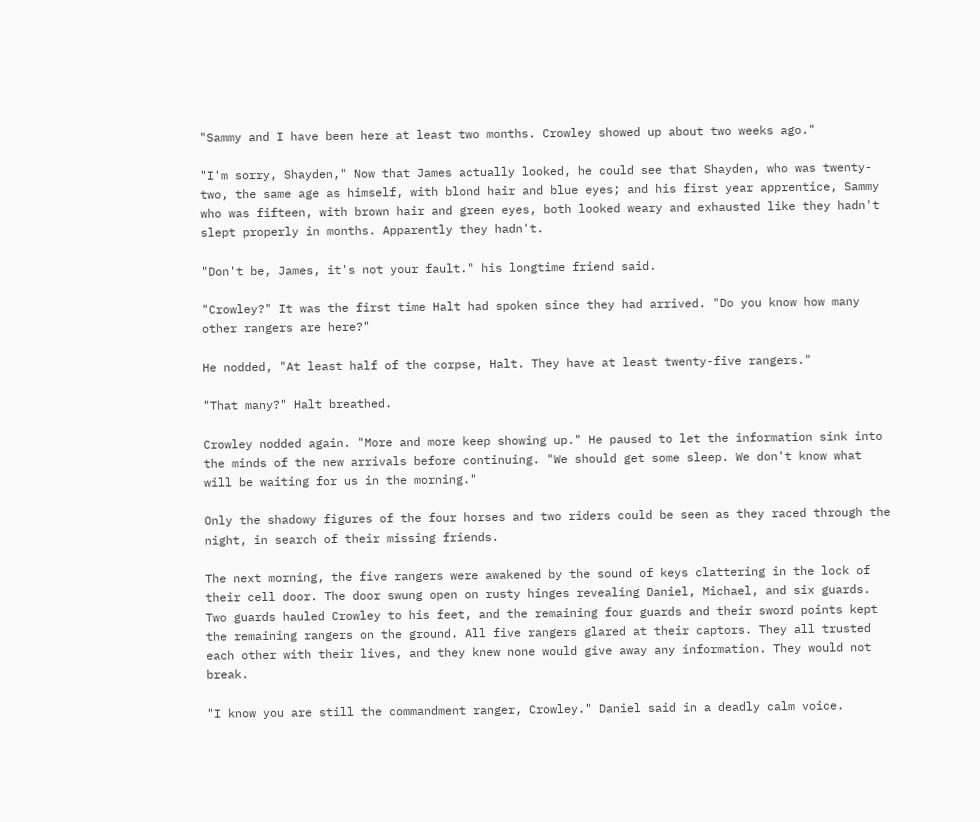"Sammy and I have been here at least two months. Crowley showed up about two weeks ago."

"I'm sorry, Shayden," Now that James actually looked, he could see that Shayden, who was twenty-two, the same age as himself, with blond hair and blue eyes; and his first year apprentice, Sammy who was fifteen, with brown hair and green eyes, both looked weary and exhausted like they hadn't slept properly in months. Apparently they hadn't.

"Don't be, James, it's not your fault." his longtime friend said.

"Crowley?" It was the first time Halt had spoken since they had arrived. "Do you know how many other rangers are here?"

He nodded, "At least half of the corpse, Halt. They have at least twenty-five rangers."

"That many?" Halt breathed.

Crowley nodded again. "More and more keep showing up." He paused to let the information sink into the minds of the new arrivals before continuing. "We should get some sleep. We don't know what will be waiting for us in the morning."

Only the shadowy figures of the four horses and two riders could be seen as they raced through the night, in search of their missing friends.

The next morning, the five rangers were awakened by the sound of keys clattering in the lock of their cell door. The door swung open on rusty hinges revealing Daniel, Michael, and six guards. Two guards hauled Crowley to his feet, and the remaining four guards and their sword points kept the remaining rangers on the ground. All five rangers glared at their captors. They all trusted each other with their lives, and they knew none would give away any information. They would not break.

"I know you are still the commandment ranger, Crowley." Daniel said in a deadly calm voice.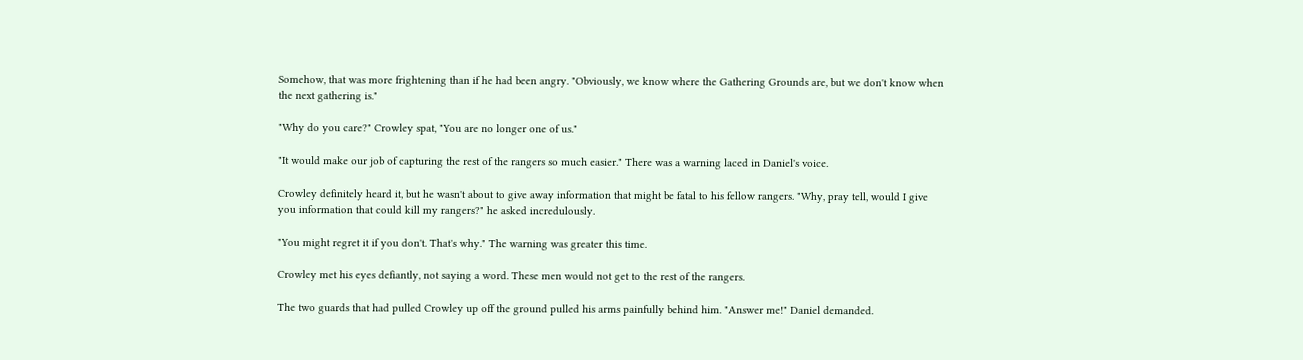Somehow, that was more frightening than if he had been angry. "Obviously, we know where the Gathering Grounds are, but we don't know when the next gathering is."

"Why do you care?" Crowley spat, "You are no longer one of us."

"It would make our job of capturing the rest of the rangers so much easier." There was a warning laced in Daniel's voice.

Crowley definitely heard it, but he wasn't about to give away information that might be fatal to his fellow rangers. "Why, pray tell, would I give you information that could kill my rangers?" he asked incredulously.

"You might regret it if you don't. That's why." The warning was greater this time.

Crowley met his eyes defiantly, not saying a word. These men would not get to the rest of the rangers.

The two guards that had pulled Crowley up off the ground pulled his arms painfully behind him. "Answer me!" Daniel demanded.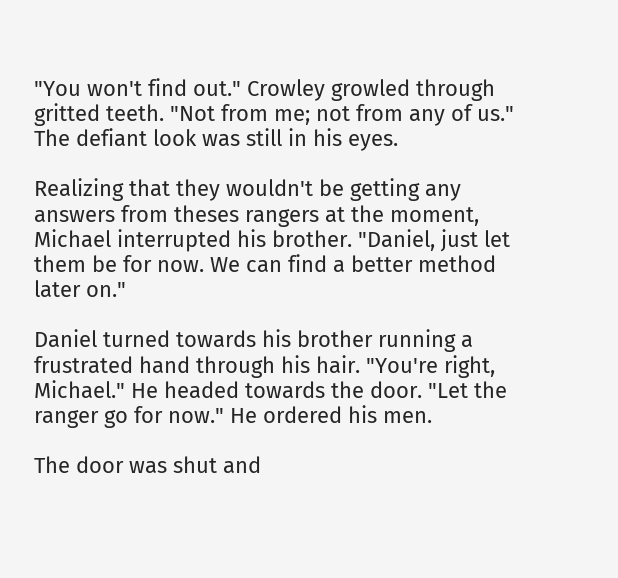"You won't find out." Crowley growled through gritted teeth. "Not from me; not from any of us." The defiant look was still in his eyes.

Realizing that they wouldn't be getting any answers from theses rangers at the moment, Michael interrupted his brother. "Daniel, just let them be for now. We can find a better method later on."

Daniel turned towards his brother running a frustrated hand through his hair. "You're right, Michael." He headed towards the door. "Let the ranger go for now." He ordered his men.

The door was shut and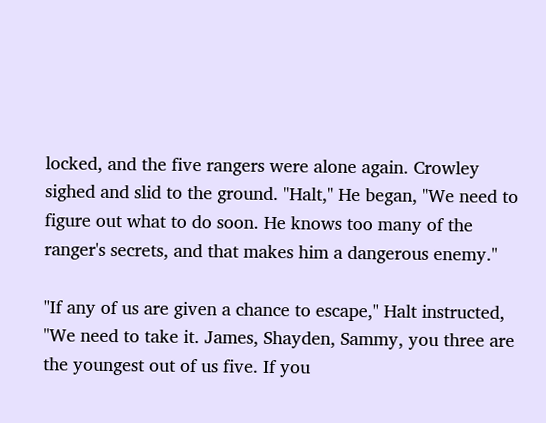locked, and the five rangers were alone again. Crowley sighed and slid to the ground. "Halt," He began, "We need to figure out what to do soon. He knows too many of the ranger's secrets, and that makes him a dangerous enemy."

"If any of us are given a chance to escape," Halt instructed, "We need to take it. James, Shayden, Sammy, you three are the youngest out of us five. If you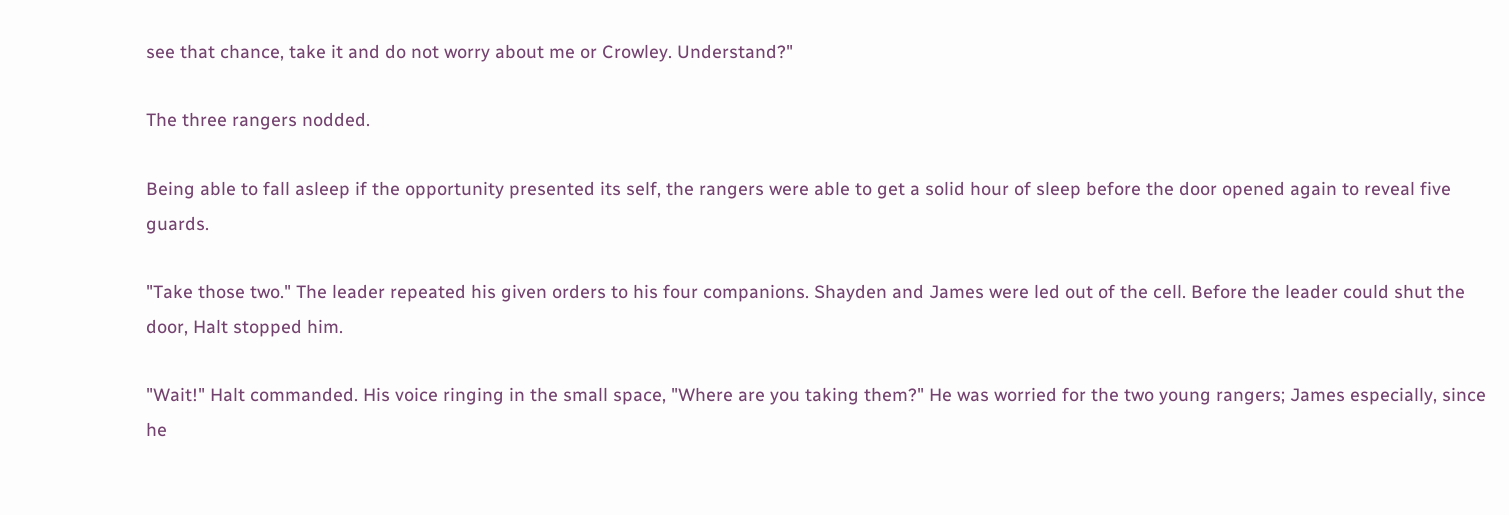see that chance, take it and do not worry about me or Crowley. Understand?"

The three rangers nodded.

Being able to fall asleep if the opportunity presented its self, the rangers were able to get a solid hour of sleep before the door opened again to reveal five guards.

"Take those two." The leader repeated his given orders to his four companions. Shayden and James were led out of the cell. Before the leader could shut the door, Halt stopped him.

"Wait!" Halt commanded. His voice ringing in the small space, "Where are you taking them?" He was worried for the two young rangers; James especially, since he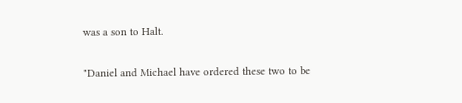was a son to Halt.

"Daniel and Michael have ordered these two to be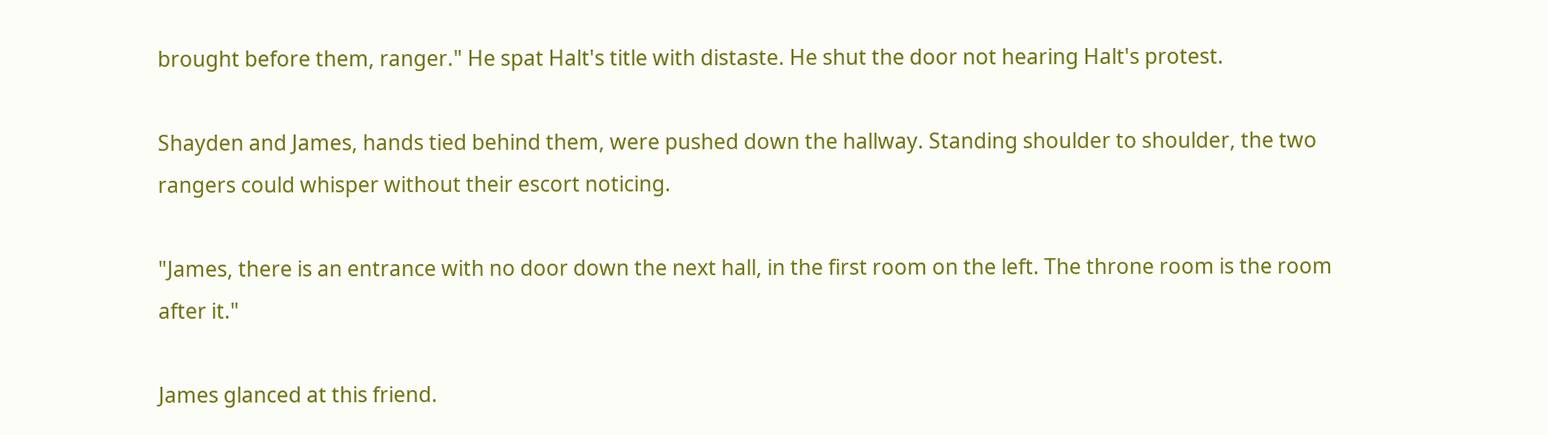brought before them, ranger." He spat Halt's title with distaste. He shut the door not hearing Halt's protest.

Shayden and James, hands tied behind them, were pushed down the hallway. Standing shoulder to shoulder, the two rangers could whisper without their escort noticing.

"James, there is an entrance with no door down the next hall, in the first room on the left. The throne room is the room after it."

James glanced at this friend.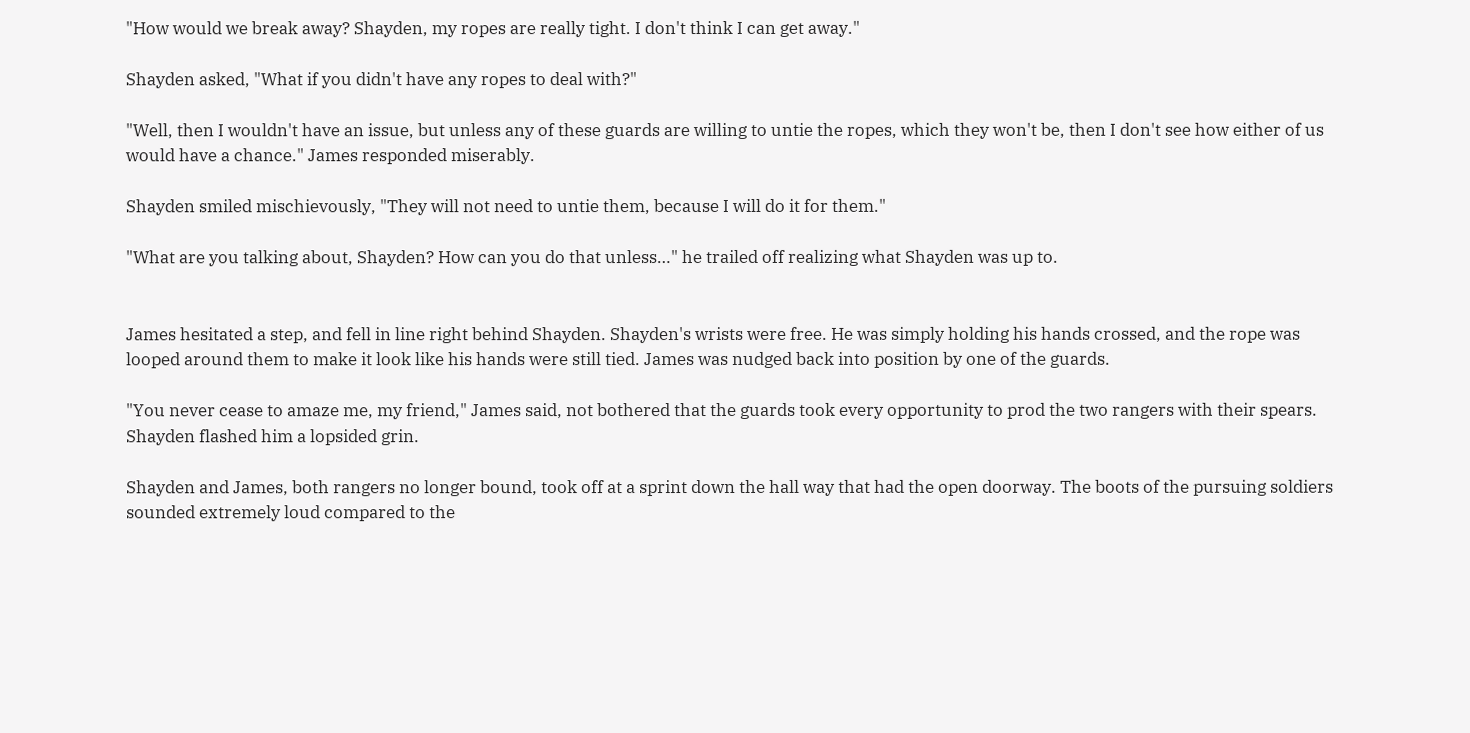"How would we break away? Shayden, my ropes are really tight. I don't think I can get away."

Shayden asked, "What if you didn't have any ropes to deal with?"

"Well, then I wouldn't have an issue, but unless any of these guards are willing to untie the ropes, which they won't be, then I don't see how either of us would have a chance." James responded miserably.

Shayden smiled mischievously, "They will not need to untie them, because I will do it for them."

"What are you talking about, Shayden? How can you do that unless…" he trailed off realizing what Shayden was up to.


James hesitated a step, and fell in line right behind Shayden. Shayden's wrists were free. He was simply holding his hands crossed, and the rope was looped around them to make it look like his hands were still tied. James was nudged back into position by one of the guards.

"You never cease to amaze me, my friend," James said, not bothered that the guards took every opportunity to prod the two rangers with their spears. Shayden flashed him a lopsided grin.

Shayden and James, both rangers no longer bound, took off at a sprint down the hall way that had the open doorway. The boots of the pursuing soldiers sounded extremely loud compared to the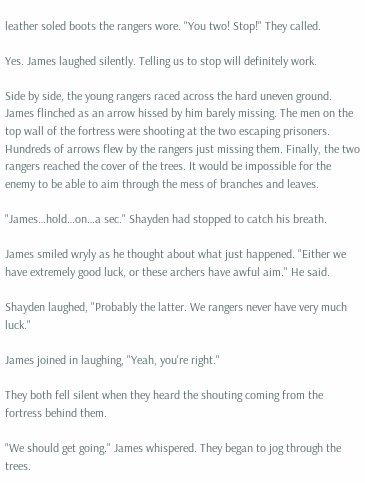leather soled boots the rangers wore. "You two! Stop!" They called.

Yes. James laughed silently. Telling us to stop will definitely work.

Side by side, the young rangers raced across the hard uneven ground. James flinched as an arrow hissed by him barely missing. The men on the top wall of the fortress were shooting at the two escaping prisoners. Hundreds of arrows flew by the rangers just missing them. Finally, the two rangers reached the cover of the trees. It would be impossible for the enemy to be able to aim through the mess of branches and leaves.

"James…hold…on…a sec." Shayden had stopped to catch his breath.

James smiled wryly as he thought about what just happened. "Either we have extremely good luck, or these archers have awful aim." He said.

Shayden laughed, "Probably the latter. We rangers never have very much luck."

James joined in laughing, "Yeah, you're right."

They both fell silent when they heard the shouting coming from the fortress behind them.

"We should get going." James whispered. They began to jog through the trees.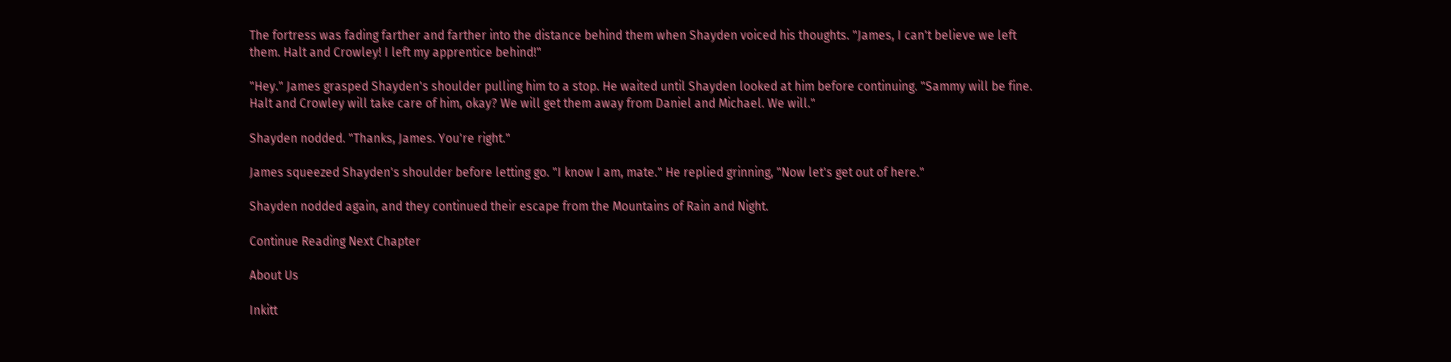The fortress was fading farther and farther into the distance behind them when Shayden voiced his thoughts. "James, I can't believe we left them. Halt and Crowley! I left my apprentice behind!"

"Hey." James grasped Shayden's shoulder pulling him to a stop. He waited until Shayden looked at him before continuing. "Sammy will be fine. Halt and Crowley will take care of him, okay? We will get them away from Daniel and Michael. We will."

Shayden nodded. "Thanks, James. You're right."

James squeezed Shayden's shoulder before letting go. "I know I am, mate." He replied grinning, "Now let's get out of here."

Shayden nodded again, and they continued their escape from the Mountains of Rain and Night.

Continue Reading Next Chapter

About Us

Inkitt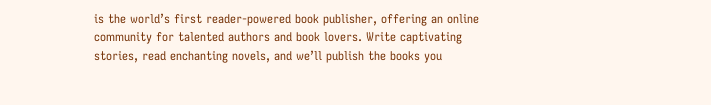is the world’s first reader-powered book publisher, offering an online community for talented authors and book lovers. Write captivating stories, read enchanting novels, and we’ll publish the books you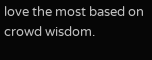love the most based on crowd wisdom.